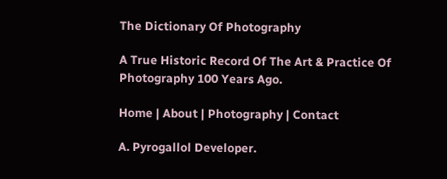The Dictionary Of Photography

A True Historic Record Of The Art & Practice Of Photography 100 Years Ago.

Home | About | Photography | Contact

A. Pyrogallol Developer.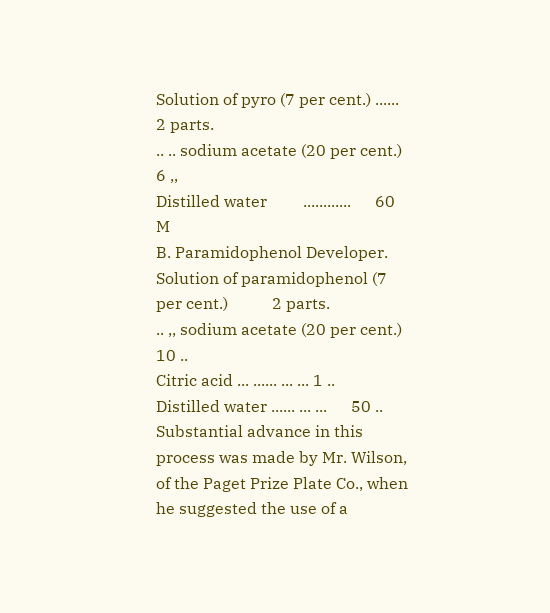Solution of pyro (7 per cent.) ......        2 parts.
.. .. sodium acetate (20 per cent.)          6 ,,
Distilled water         ............      60 M
B. Paramidophenol Developer.
Solution of paramidophenol (7 per cent.)           2 parts.
.. ,, sodium acetate (20 per cent.)         10 ..
Citric acid ... ...... ... ... 1 ..
Distilled water ...... ... ...      50 ..
Substantial advance in this process was made by Mr. Wilson, of the Paget Prize Plate Co., when he suggested the use of a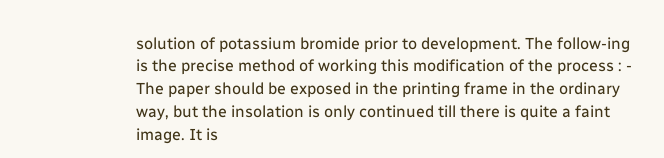solution of potassium bromide prior to development. The follow-ing is the precise method of working this modification of the process : - The paper should be exposed in the printing frame in the ordinary way, but the insolation is only continued till there is quite a faint image. It is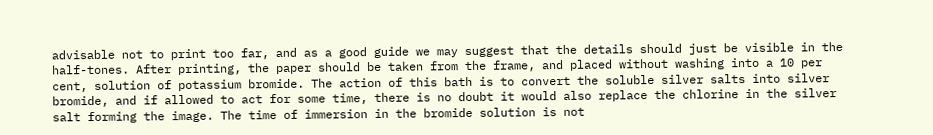advisable not to print too far, and as a good guide we may suggest that the details should just be visible in the half-tones. After printing, the paper should be taken from the frame, and placed without washing into a 10 per cent, solution of potassium bromide. The action of this bath is to convert the soluble silver salts into silver bromide, and if allowed to act for some time, there is no doubt it would also replace the chlorine in the silver salt forming the image. The time of immersion in the bromide solution is not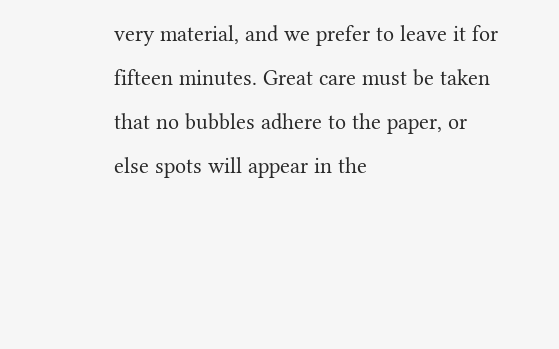very material, and we prefer to leave it for fifteen minutes. Great care must be taken that no bubbles adhere to the paper, or else spots will appear in the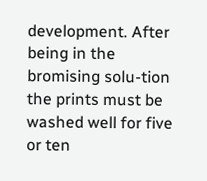development. After being in the bromising solu-tion the prints must be washed well for five or ten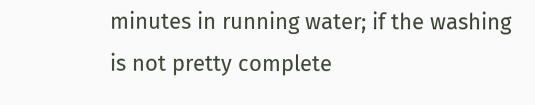minutes in running water; if the washing is not pretty complete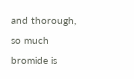and thorough, so much bromide is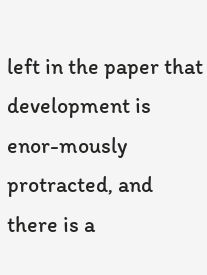left in the paper that development is enor-mously protracted, and there is a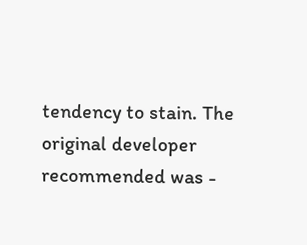tendency to stain. The original developer recommended was -